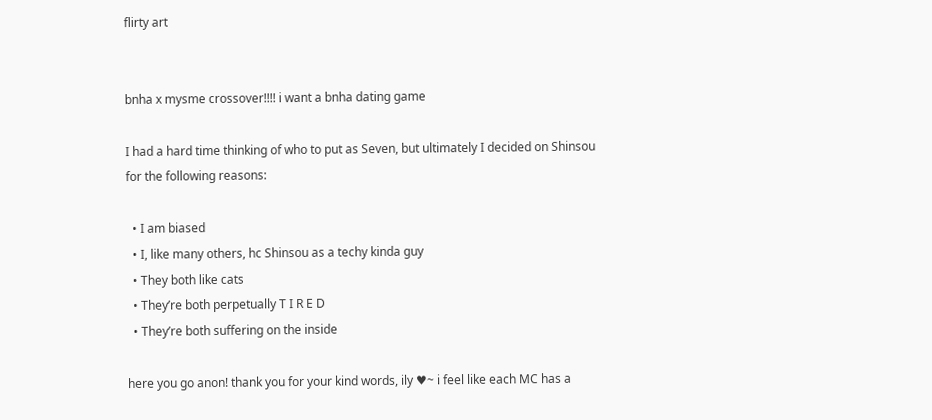flirty art


bnha x mysme crossover!!!! i want a bnha dating game

I had a hard time thinking of who to put as Seven, but ultimately I decided on Shinsou for the following reasons:

  • I am biased
  • I, like many others, hc Shinsou as a techy kinda guy
  • They both like cats
  • They’re both perpetually T I R E D
  • They’re both suffering on the inside

here you go anon! thank you for your kind words, ily ♥~ i feel like each MC has a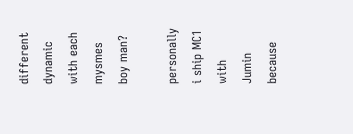different dynamic with each mysmes boy man?

personally i ship MC1 with Jumin because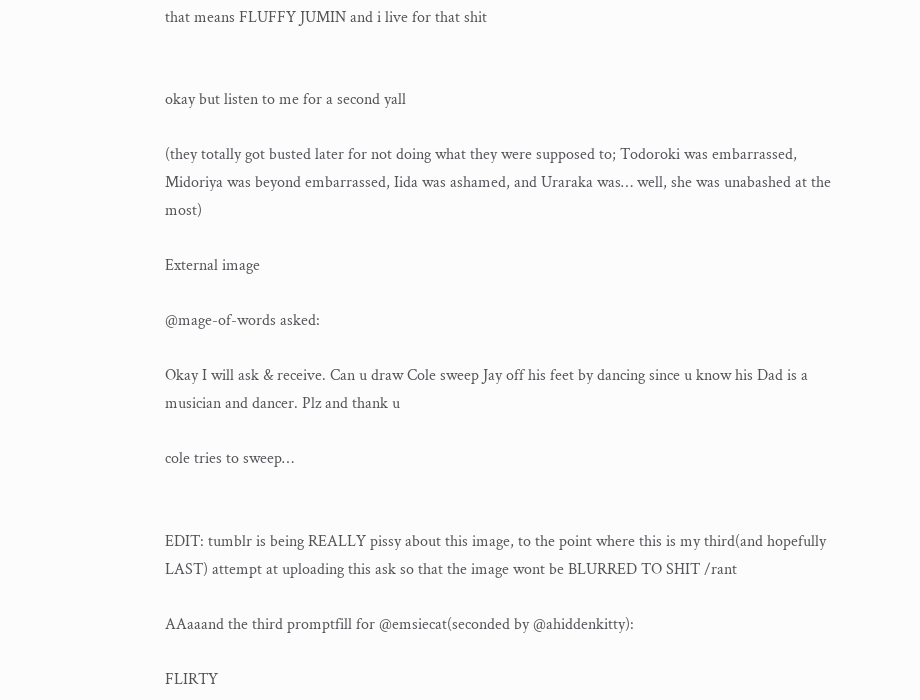that means FLUFFY JUMIN and i live for that shit


okay but listen to me for a second yall

(they totally got busted later for not doing what they were supposed to; Todoroki was embarrassed, Midoriya was beyond embarrassed, Iida was ashamed, and Uraraka was… well, she was unabashed at the most)

External image

@mage-of-words asked:

Okay I will ask & receive. Can u draw Cole sweep Jay off his feet by dancing since u know his Dad is a musician and dancer. Plz and thank u

cole tries to sweep…


EDIT: tumblr is being REALLY pissy about this image, to the point where this is my third(and hopefully LAST) attempt at uploading this ask so that the image wont be BLURRED TO SHIT /rant

AAaaand the third promptfill for @emsiecat(seconded by @ahiddenkitty):

FLIRTY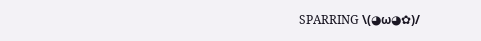SPARRING \(◕ω◕✿)/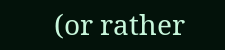(or rather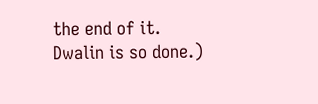the end of it. Dwalin is so done.)